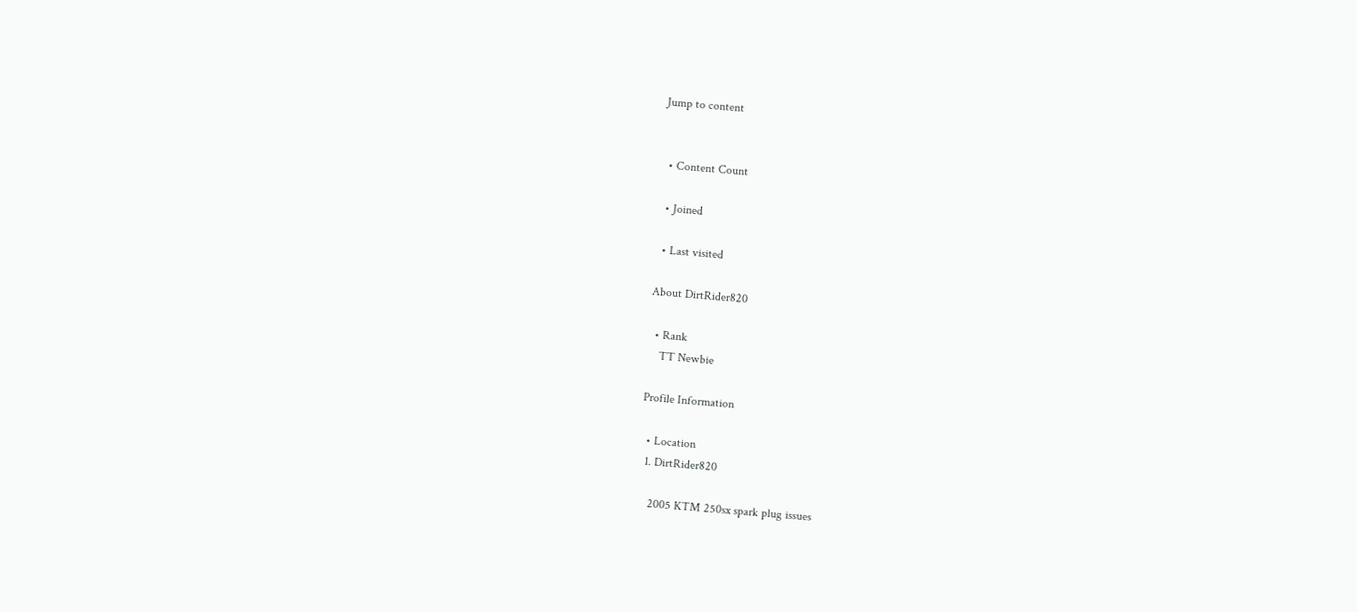Jump to content


  • Content Count

  • Joined

  • Last visited

About DirtRider820

  • Rank
    TT Newbie

Profile Information

  • Location
  1. DirtRider820

    2005 KTM 250sx spark plug issues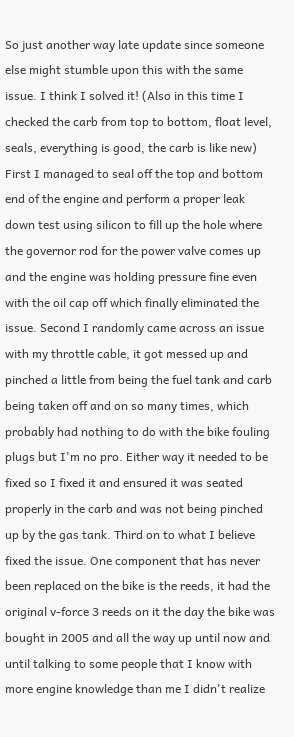So just another way late update since someone else might stumble upon this with the same issue. I think I solved it! (Also in this time I checked the carb from top to bottom, float level, seals, everything is good, the carb is like new) First I managed to seal off the top and bottom end of the engine and perform a proper leak down test using silicon to fill up the hole where the governor rod for the power valve comes up and the engine was holding pressure fine even with the oil cap off which finally eliminated the issue. Second I randomly came across an issue with my throttle cable, it got messed up and pinched a little from being the fuel tank and carb being taken off and on so many times, which probably had nothing to do with the bike fouling plugs but I'm no pro. Either way it needed to be fixed so I fixed it and ensured it was seated properly in the carb and was not being pinched up by the gas tank. Third on to what I believe fixed the issue. One component that has never been replaced on the bike is the reeds, it had the original v-force 3 reeds on it the day the bike was bought in 2005 and all the way up until now and until talking to some people that I know with more engine knowledge than me I didn't realize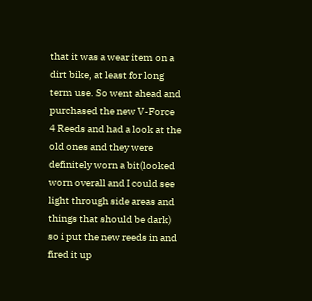that it was a wear item on a dirt bike, at least for long term use. So went ahead and purchased the new V-Force 4 Reeds and had a look at the old ones and they were definitely worn a bit(looked worn overall and I could see light through side areas and things that should be dark) so i put the new reeds in and fired it up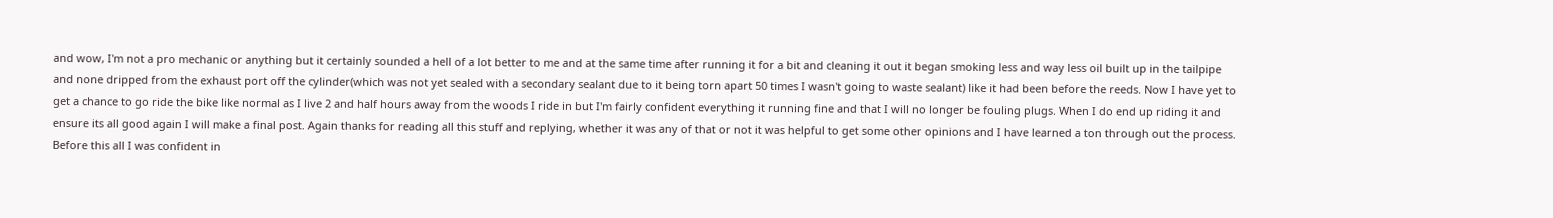and wow, I'm not a pro mechanic or anything but it certainly sounded a hell of a lot better to me and at the same time after running it for a bit and cleaning it out it began smoking less and way less oil built up in the tailpipe and none dripped from the exhaust port off the cylinder(which was not yet sealed with a secondary sealant due to it being torn apart 50 times I wasn't going to waste sealant) like it had been before the reeds. Now I have yet to get a chance to go ride the bike like normal as I live 2 and half hours away from the woods I ride in but I'm fairly confident everything it running fine and that I will no longer be fouling plugs. When I do end up riding it and ensure its all good again I will make a final post. Again thanks for reading all this stuff and replying, whether it was any of that or not it was helpful to get some other opinions and I have learned a ton through out the process. Before this all I was confident in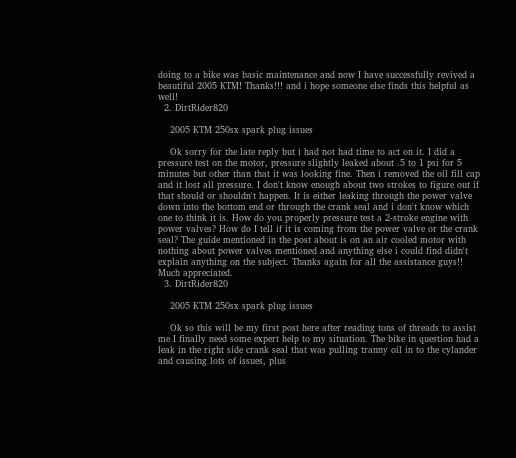doing to a bike was basic maintenance and now I have successfully revived a beautiful 2005 KTM! Thanks!!! and i hope someone else finds this helpful as well!
  2. DirtRider820

    2005 KTM 250sx spark plug issues

    Ok sorry for the late reply but i had not had time to act on it. I did a pressure test on the motor, pressure slightly leaked about .5 to 1 psi for 5 minutes but other than that it was looking fine. Then i removed the oil fill cap and it lost all pressure. I don't know enough about two strokes to figure out if that should or shouldn't happen. It is either leaking through the power valve down into the bottom end or through the crank seal and i don't know which one to think it is. How do you properly pressure test a 2-stroke engine with power valves? How do I tell if it is coming from the power valve or the crank seal? The guide mentioned in the post about is on an air cooled motor with nothing about power valves mentioned and anything else i could find didn't explain anything on the subject. Thanks again for all the assistance guys!! Much appreciated.
  3. DirtRider820

    2005 KTM 250sx spark plug issues

    Ok so this will be my first post here after reading tons of threads to assist me I finally need some expert help to my situation. The bike in question had a leak in the right side crank seal that was pulling tranny oil in to the cylander and causing lots of issues, plus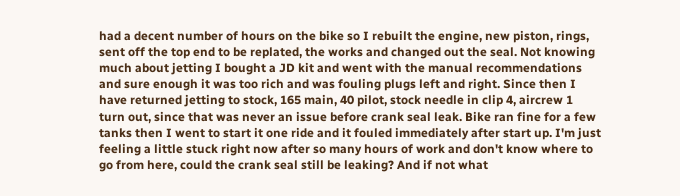had a decent number of hours on the bike so I rebuilt the engine, new piston, rings, sent off the top end to be replated, the works and changed out the seal. Not knowing much about jetting I bought a JD kit and went with the manual recommendations and sure enough it was too rich and was fouling plugs left and right. Since then I have returned jetting to stock, 165 main, 40 pilot, stock needle in clip 4, aircrew 1 turn out, since that was never an issue before crank seal leak. Bike ran fine for a few tanks then I went to start it one ride and it fouled immediately after start up. I'm just feeling a little stuck right now after so many hours of work and don't know where to go from here, could the crank seal still be leaking? And if not what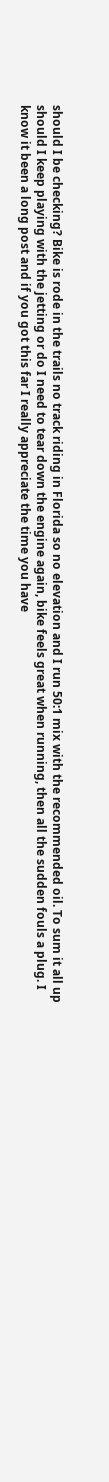should I be checking? Bike is rode in the trails no track riding in Florida so no elevation and I run 50:1 mix with the recommended oil. To sum it all up should I keep playing with the jetting or do I need to tear down the engine again, bike feels great when running, then all the sudden fouls a plug. I know it been a long post and if you got this far I really appreciate the time you have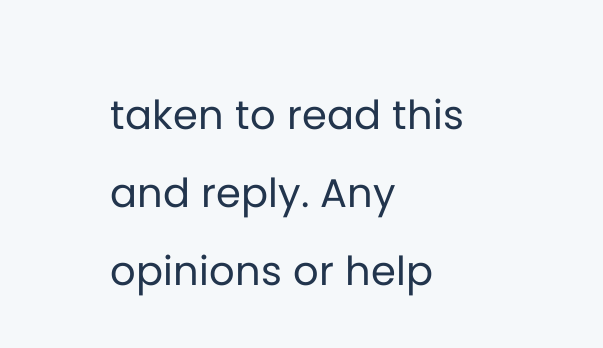taken to read this and reply. Any opinions or help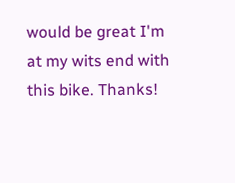would be great I'm at my wits end with this bike. Thanks!